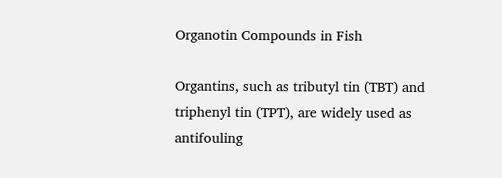Organotin Compounds in Fish

Organtins, such as tributyl tin (TBT) and triphenyl tin (TPT), are widely used as antifouling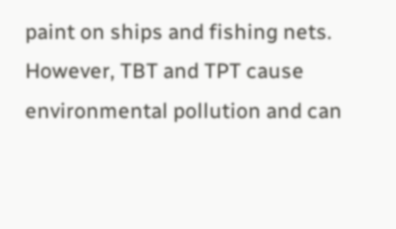paint on ships and fishing nets. However, TBT and TPT cause environmental pollution and can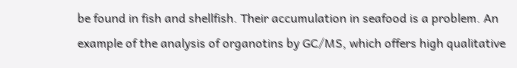be found in fish and shellfish. Their accumulation in seafood is a problem. An example of the analysis of organotins by GC/MS, which offers high qualitative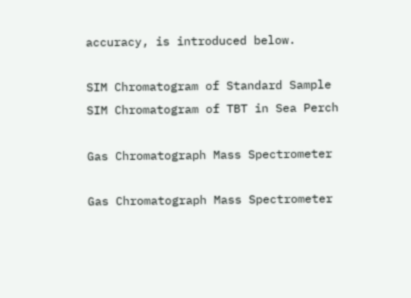accuracy, is introduced below.

SIM Chromatogram of Standard Sample
SIM Chromatogram of TBT in Sea Perch

Gas Chromatograph Mass Spectrometer

Gas Chromatograph Mass Spectrometer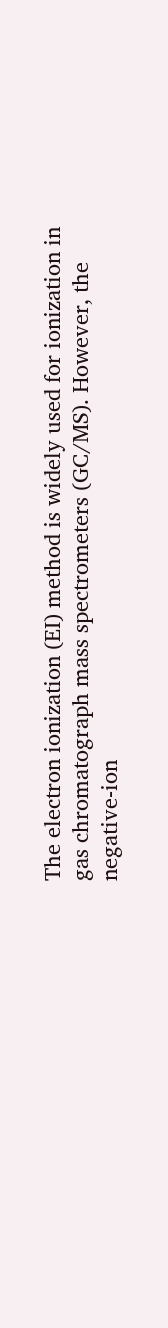The electron ionization (EI) method is widely used for ionization in gas chromatograph mass spectrometers (GC/MS). However, the negative-ion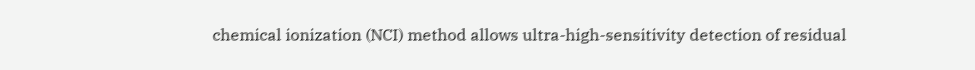chemical ionization (NCI) method allows ultra-high-sensitivity detection of residual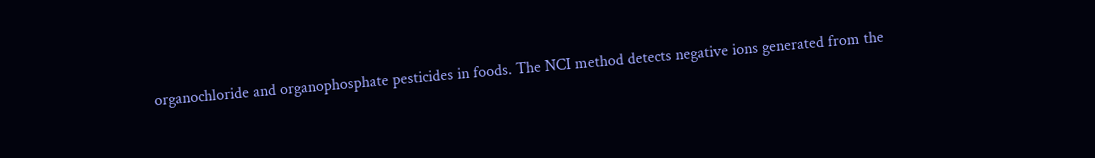organochloride and organophosphate pesticides in foods. The NCI method detects negative ions generated from the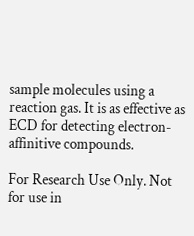sample molecules using a reaction gas. It is as effective as ECD for detecting electron-affinitive compounds.

For Research Use Only. Not for use in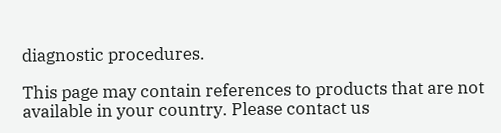diagnostic procedures.

This page may contain references to products that are not available in your country. Please contact us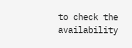to check the availability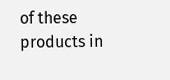of these products in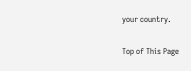your country.

Top of This Page